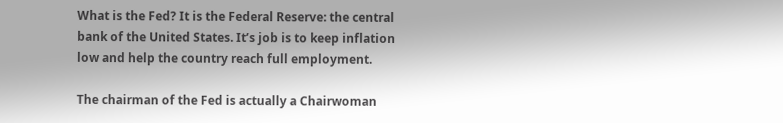What is the Fed? It is the Federal Reserve: the central bank of the United States. It’s job is to keep inflation low and help the country reach full employment.

The chairman of the Fed is actually a Chairwoman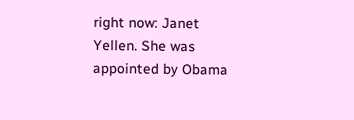right now: Janet Yellen. She was appointed by Obama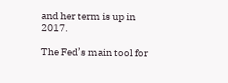and her term is up in 2017.

The Fed’s main tool for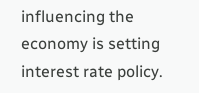influencing the economy is setting interest rate policy.